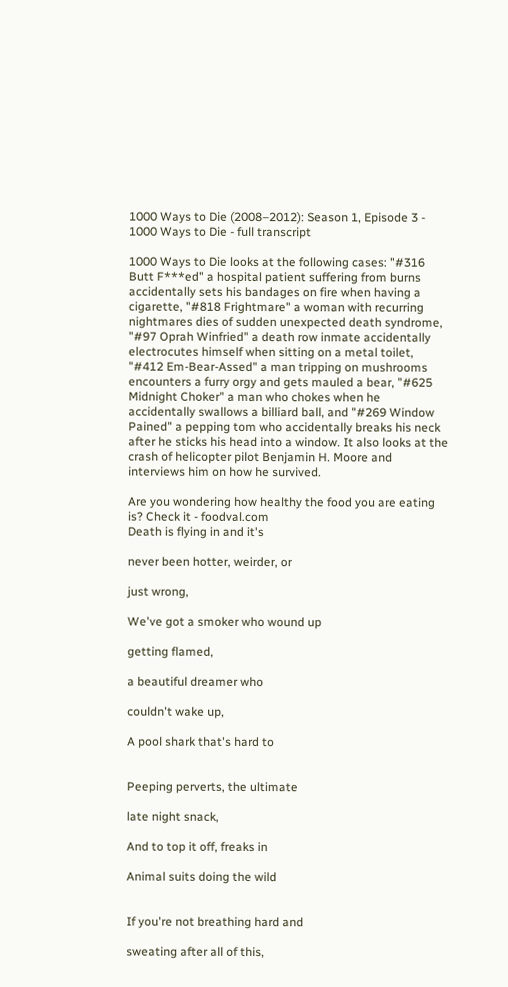1000 Ways to Die (2008–2012): Season 1, Episode 3 - 1000 Ways to Die - full transcript

1000 Ways to Die looks at the following cases: "#316 Butt F***ed" a hospital patient suffering from burns accidentally sets his bandages on fire when having a cigarette, "#818 Frightmare" a woman with recurring nightmares dies of sudden unexpected death syndrome, "#97 Oprah Winfried" a death row inmate accidentally electrocutes himself when sitting on a metal toilet, "#412 Em-Bear-Assed" a man tripping on mushrooms encounters a furry orgy and gets mauled a bear, "#625 Midnight Choker" a man who chokes when he accidentally swallows a billiard ball, and "#269 Window Pained" a pepping tom who accidentally breaks his neck after he sticks his head into a window. It also looks at the crash of helicopter pilot Benjamin H. Moore and interviews him on how he survived.

Are you wondering how healthy the food you are eating is? Check it - foodval.com
Death is flying in and it's

never been hotter, weirder, or

just wrong,

We've got a smoker who wound up

getting flamed,

a beautiful dreamer who

couldn't wake up,

A pool shark that's hard to


Peeping perverts, the ultimate

late night snack,

And to top it off, freaks in

Animal suits doing the wild


If you're not breathing hard and

sweating after all of this,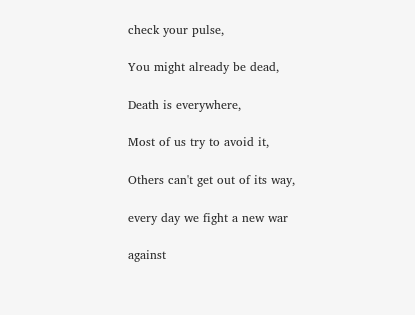check your pulse,

You might already be dead,

Death is everywhere,

Most of us try to avoid it,

Others can't get out of its way,

every day we fight a new war

against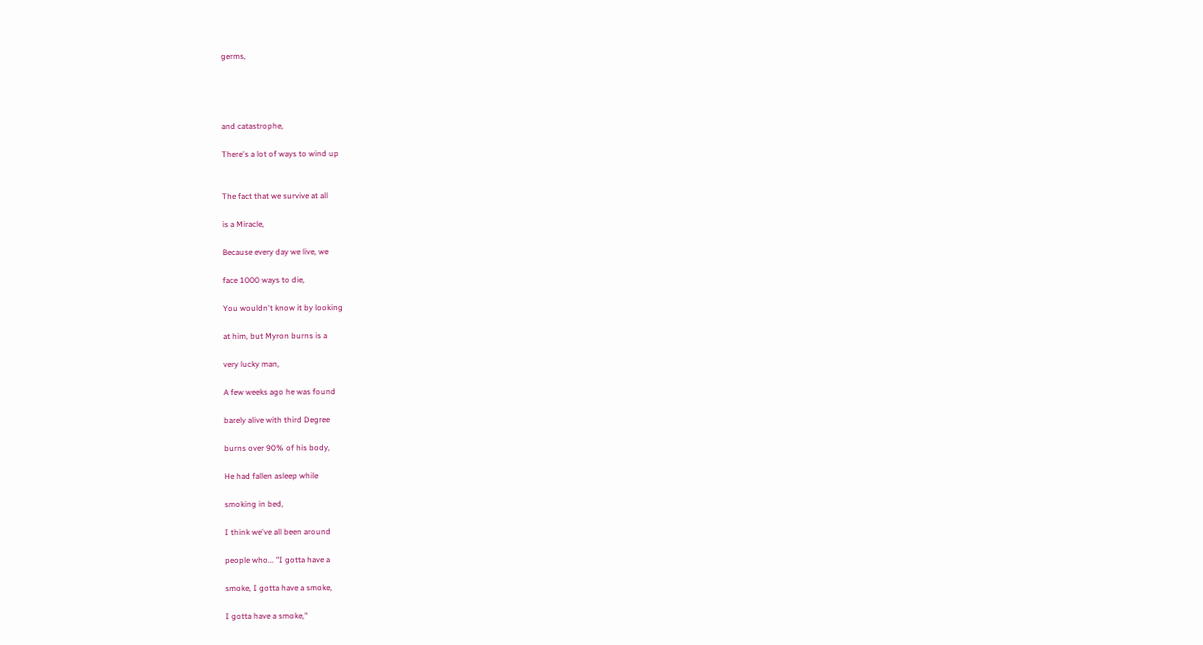germs,




and catastrophe,

There's a lot of ways to wind up


The fact that we survive at all

is a Miracle,

Because every day we live, we

face 1000 ways to die,

You wouldn't know it by looking

at him, but Myron burns is a

very lucky man,

A few weeks ago he was found

barely alive with third Degree

burns over 90% of his body,

He had fallen asleep while

smoking in bed,

I think we've all been around

people who... "I gotta have a

smoke, I gotta have a smoke,

I gotta have a smoke,"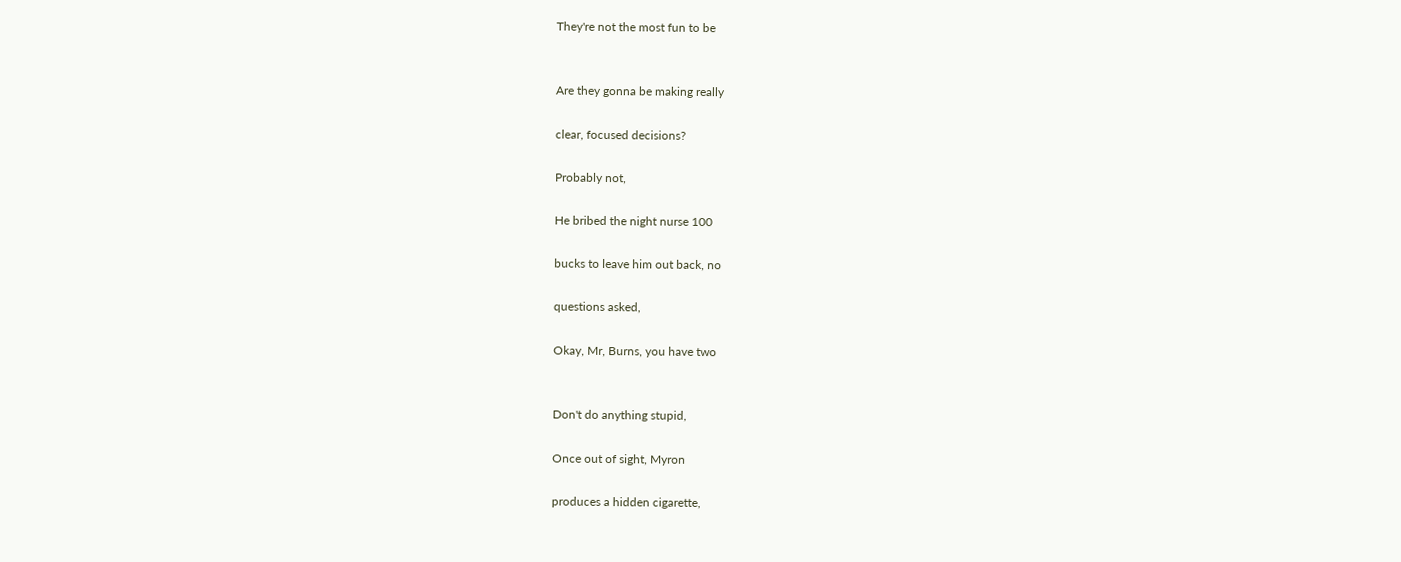They're not the most fun to be


Are they gonna be making really

clear, focused decisions?

Probably not,

He bribed the night nurse 100

bucks to leave him out back, no

questions asked,

Okay, Mr, Burns, you have two


Don't do anything stupid,

Once out of sight, Myron

produces a hidden cigarette,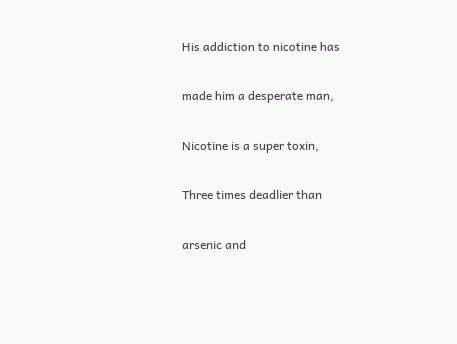His addiction to nicotine has

made him a desperate man,

Nicotine is a super toxin,

Three times deadlier than

arsenic and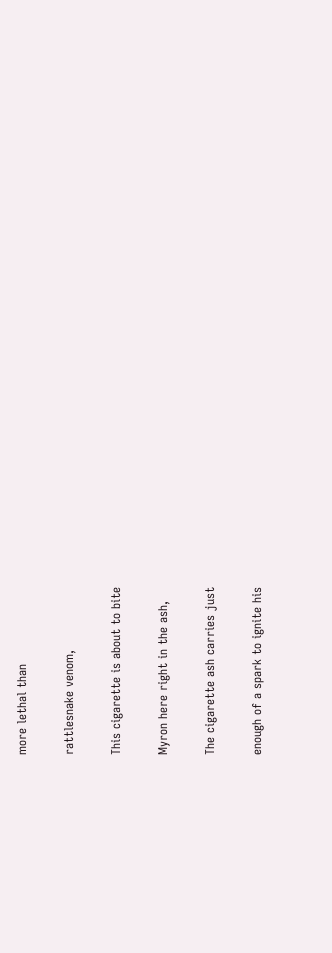more lethal than

rattlesnake venom,

This cigarette is about to bite

Myron here right in the ash,

The cigarette ash carries just

enough of a spark to ignite his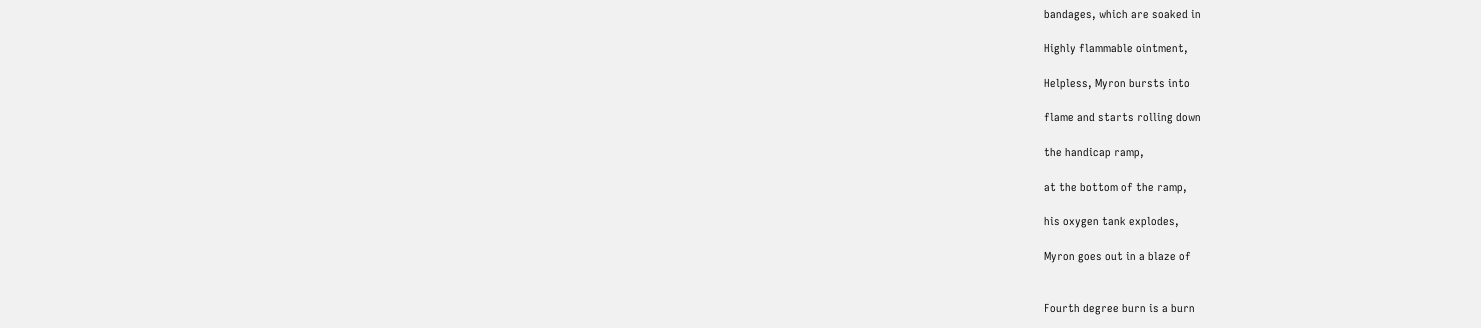bandages, which are soaked in

Highly flammable ointment,

Helpless, Myron bursts into

flame and starts rolling down

the handicap ramp,

at the bottom of the ramp,

his oxygen tank explodes,

Myron goes out in a blaze of


Fourth degree burn is a burn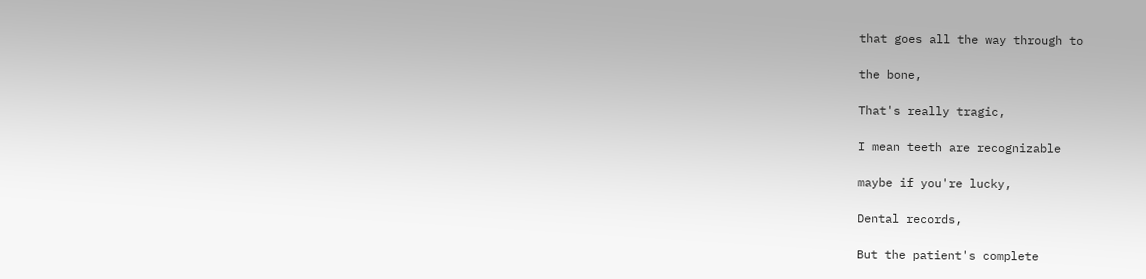that goes all the way through to

the bone,

That's really tragic,

I mean teeth are recognizable

maybe if you're lucky,

Dental records,

But the patient's complete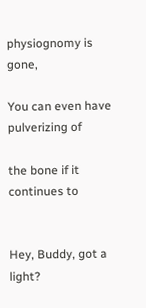physiognomy is gone,

You can even have pulverizing of

the bone if it continues to


Hey, Buddy, got a light?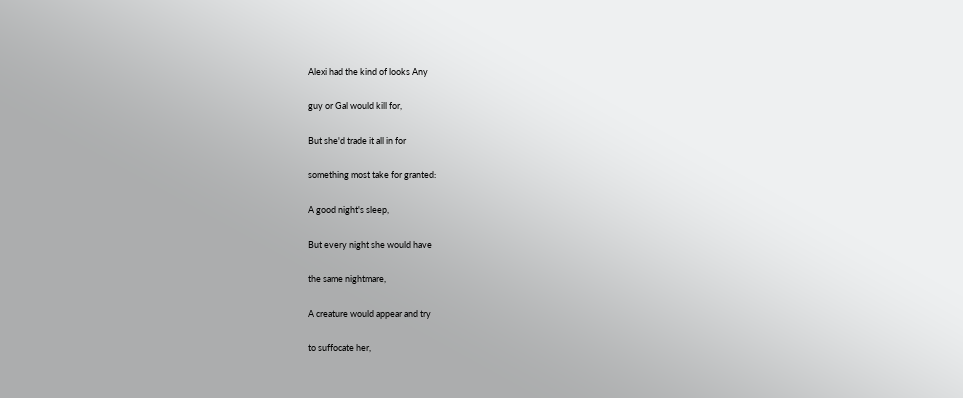Alexi had the kind of looks Any

guy or Gal would kill for,

But she'd trade it all in for

something most take for granted:

A good night's sleep,

But every night she would have

the same nightmare,

A creature would appear and try

to suffocate her,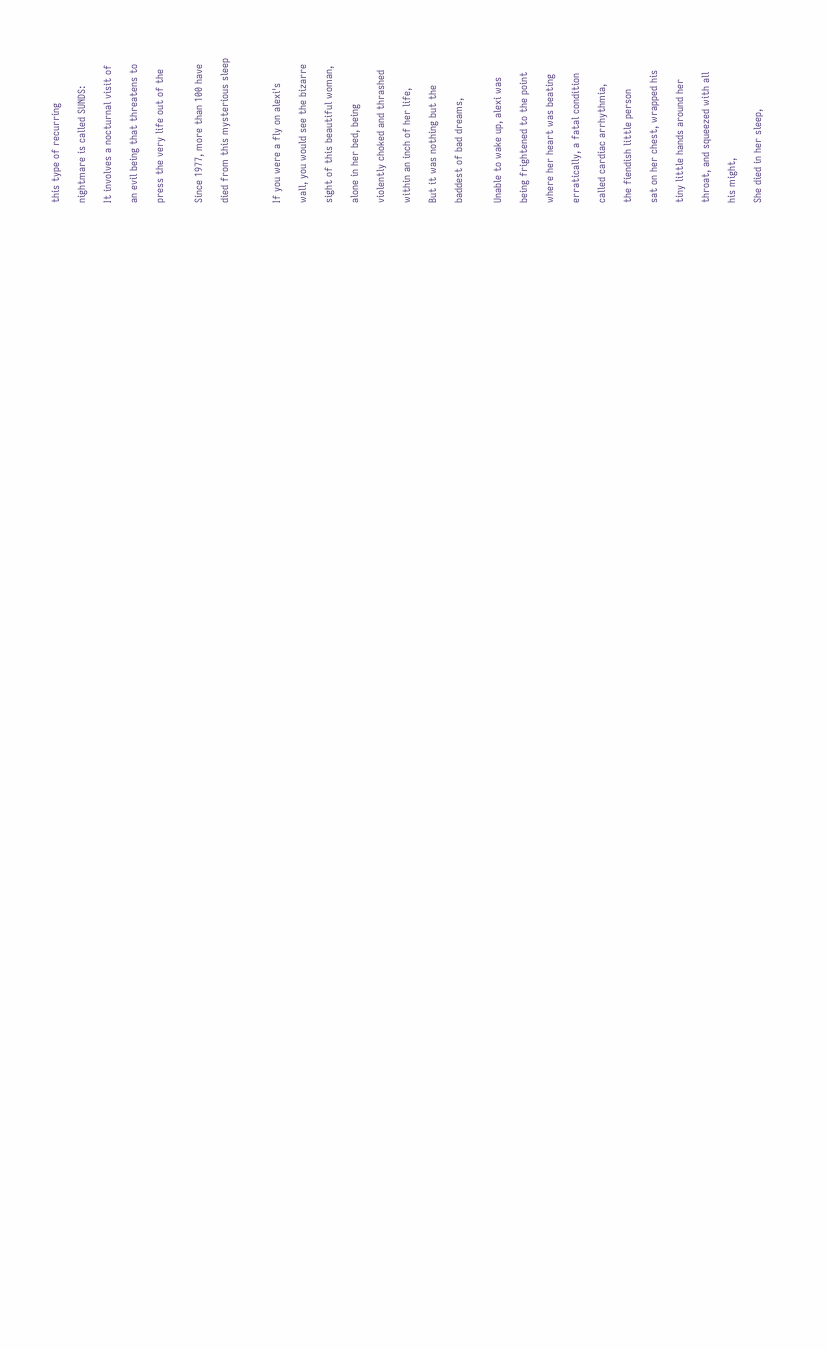this type of recurring

nightmare is called SUNDS:

It involves a nocturnal visit of

an evil being that threatens to

press the very life out of the


Since 1977, more than 100 have

died from this mysterious sleep



If you were a fly on alexi's

wall, you would see the bizarre

sight of this beautiful woman,

alone in her bed, being

violently choked and thrashed

within an inch of her life,

But it was nothing but the

baddest of bad dreams,


Unable to wake up, alexi was

being frightened to the point

where her heart was beating

erratically, a fatal condition

called cardiac arrhythmia,

the fiendish little person

sat on her chest, wrapped his

tiny little hands around her

throat, and squeezed with all

his might,

She died in her sleep,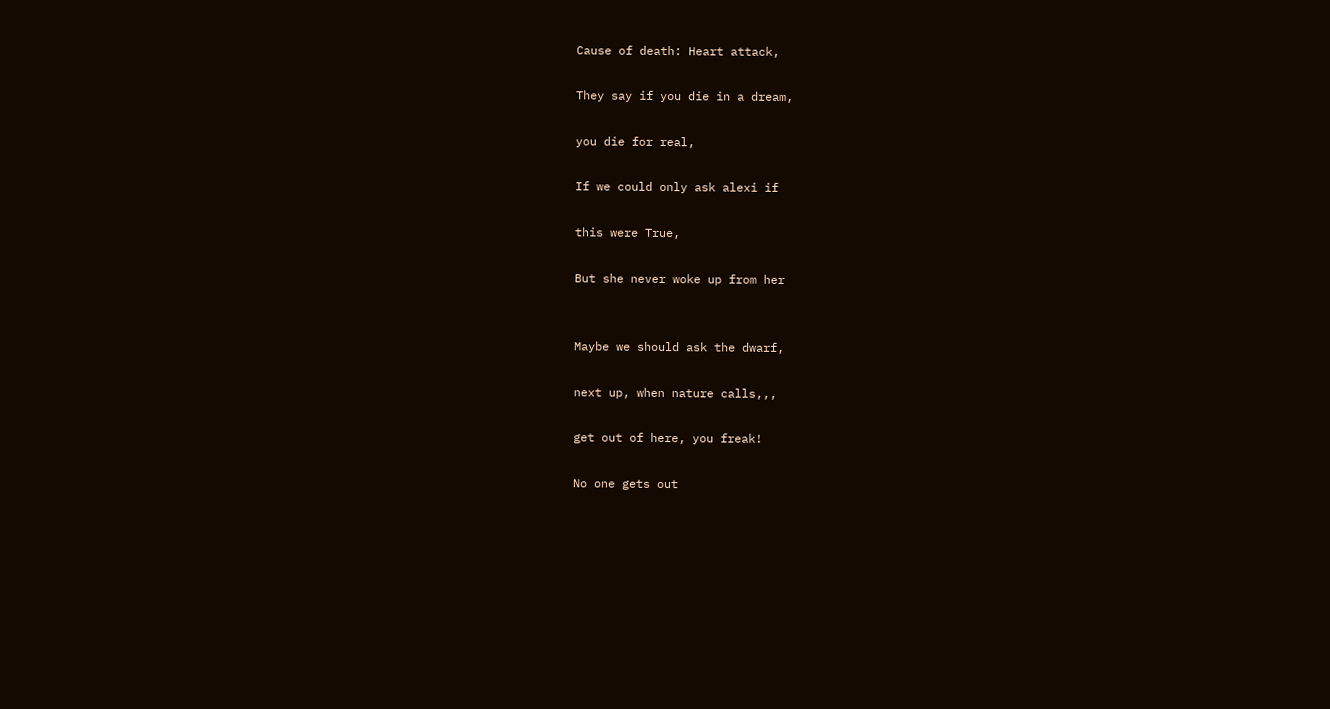Cause of death: Heart attack,

They say if you die in a dream,

you die for real,

If we could only ask alexi if

this were True,

But she never woke up from her


Maybe we should ask the dwarf,

next up, when nature calls,,,

get out of here, you freak!

No one gets out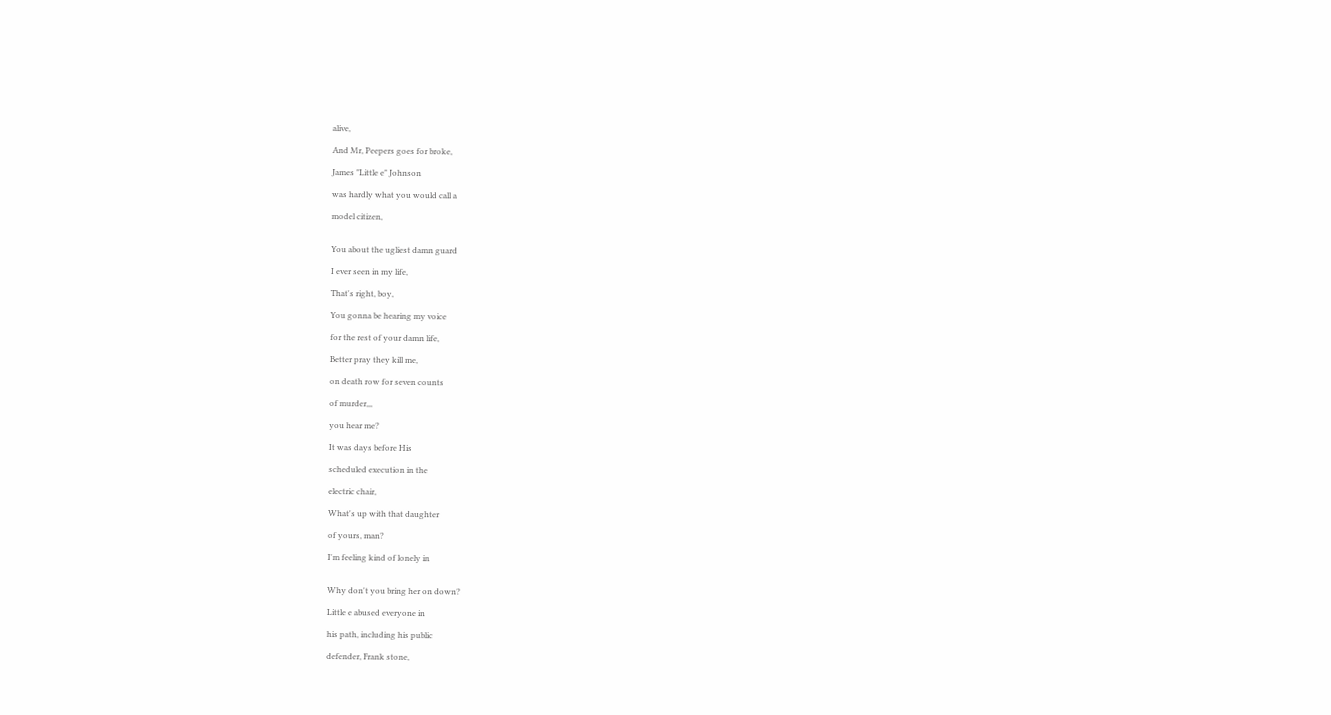alive,

And Mr, Peepers goes for broke,

James "Little e" Johnson

was hardly what you would call a

model citizen,


You about the ugliest damn guard

I ever seen in my life,

That's right, boy,

You gonna be hearing my voice

for the rest of your damn life,

Better pray they kill me,

on death row for seven counts

of murder,,,

you hear me?

It was days before His

scheduled execution in the

electric chair,

What's up with that daughter

of yours, man?

I'm feeling kind of lonely in


Why don't you bring her on down?

Little e abused everyone in

his path, including his public

defender, Frank stone,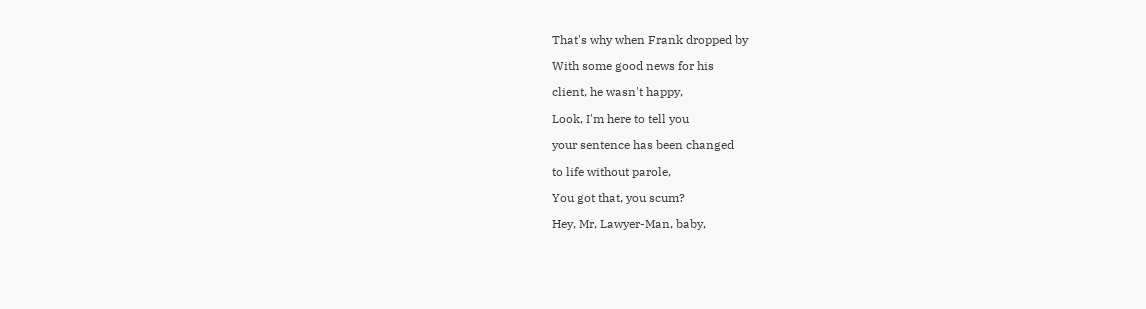That's why when Frank dropped by

With some good news for his

client, he wasn't happy,

Look, I'm here to tell you

your sentence has been changed

to life without parole,

You got that, you scum?

Hey, Mr, Lawyer-Man, baby,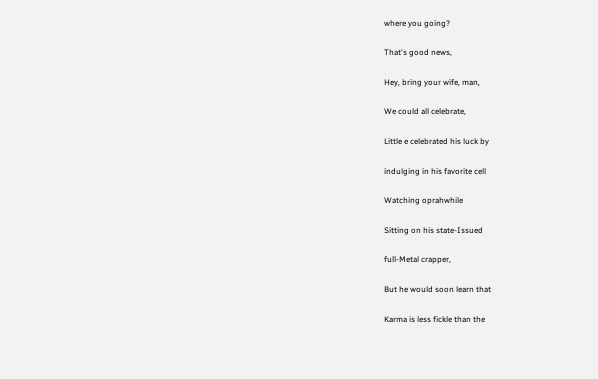where you going?

That's good news,

Hey, bring your wife, man,

We could all celebrate,

Little e celebrated his luck by

indulging in his favorite cell

Watching oprahwhile

Sitting on his state-Issued

full-Metal crapper,

But he would soon learn that

Karma is less fickle than the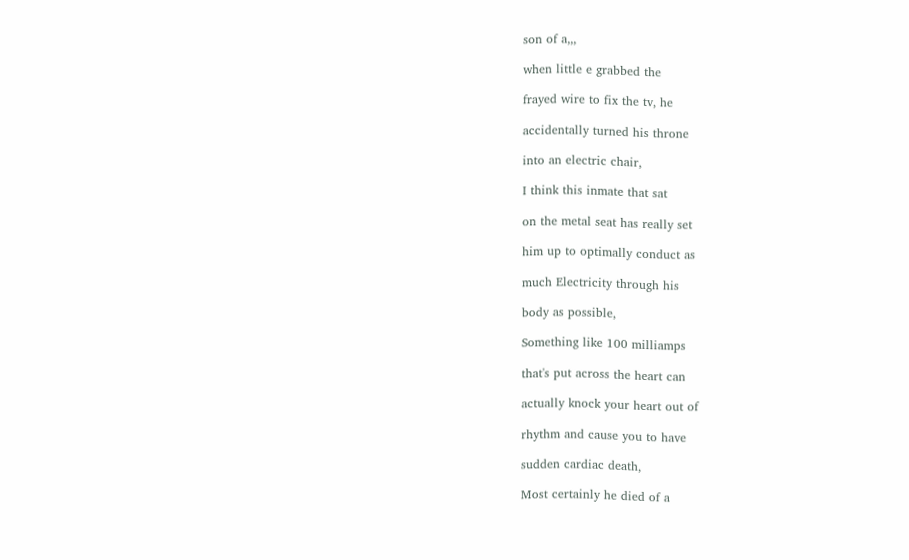son of a,,,

when little e grabbed the

frayed wire to fix the tv, he

accidentally turned his throne

into an electric chair,

I think this inmate that sat

on the metal seat has really set

him up to optimally conduct as

much Electricity through his

body as possible,

Something like 100 milliamps

that's put across the heart can

actually knock your heart out of

rhythm and cause you to have

sudden cardiac death,

Most certainly he died of a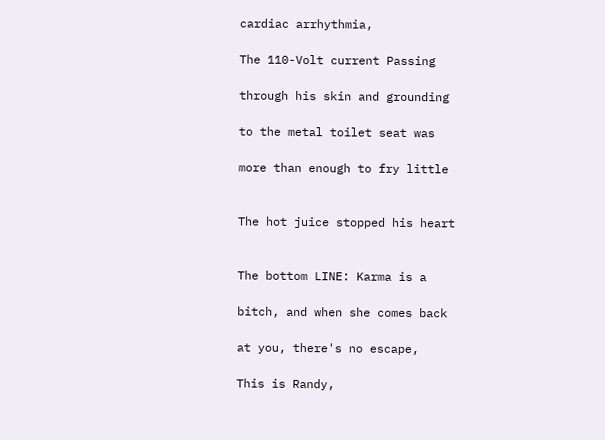cardiac arrhythmia,

The 110-Volt current Passing

through his skin and grounding

to the metal toilet seat was

more than enough to fry little


The hot juice stopped his heart


The bottom LINE: Karma is a

bitch, and when she comes back

at you, there's no escape,

This is Randy,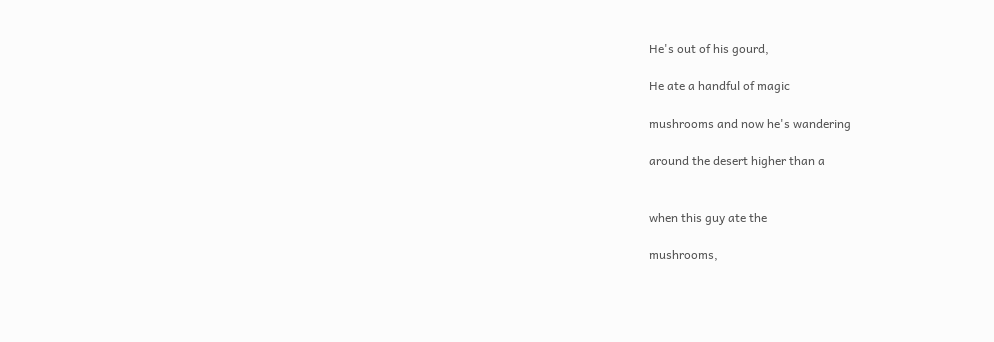He's out of his gourd,

He ate a handful of magic

mushrooms and now he's wandering

around the desert higher than a


when this guy ate the

mushrooms,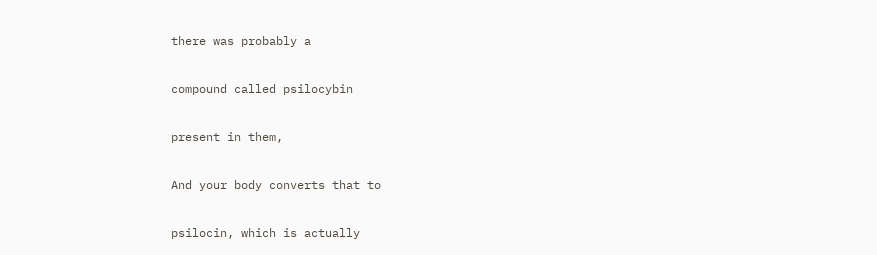there was probably a

compound called psilocybin

present in them,

And your body converts that to

psilocin, which is actually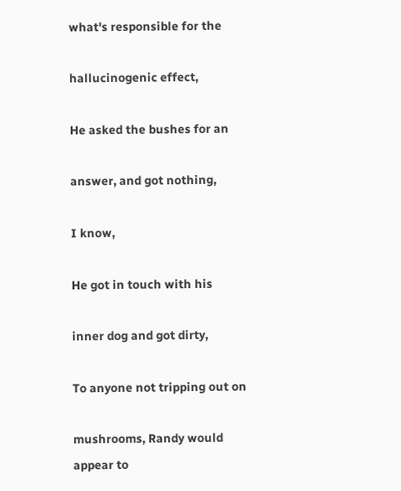what's responsible for the

hallucinogenic effect,

He asked the bushes for an

answer, and got nothing,

I know,

He got in touch with his

inner dog and got dirty,

To anyone not tripping out on

mushrooms, Randy would appear to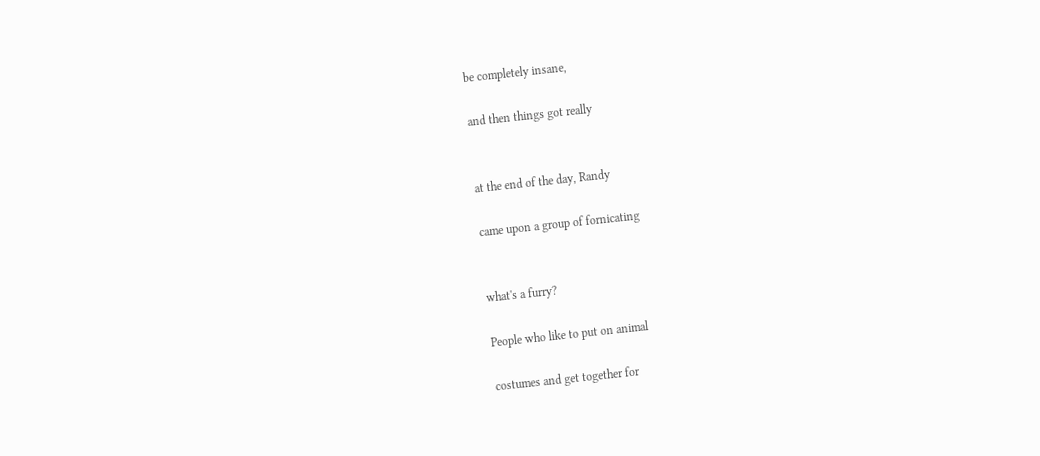be completely insane,

and then things got really


at the end of the day, Randy

came upon a group of fornicating


what's a furry?

People who like to put on animal

costumes and get together for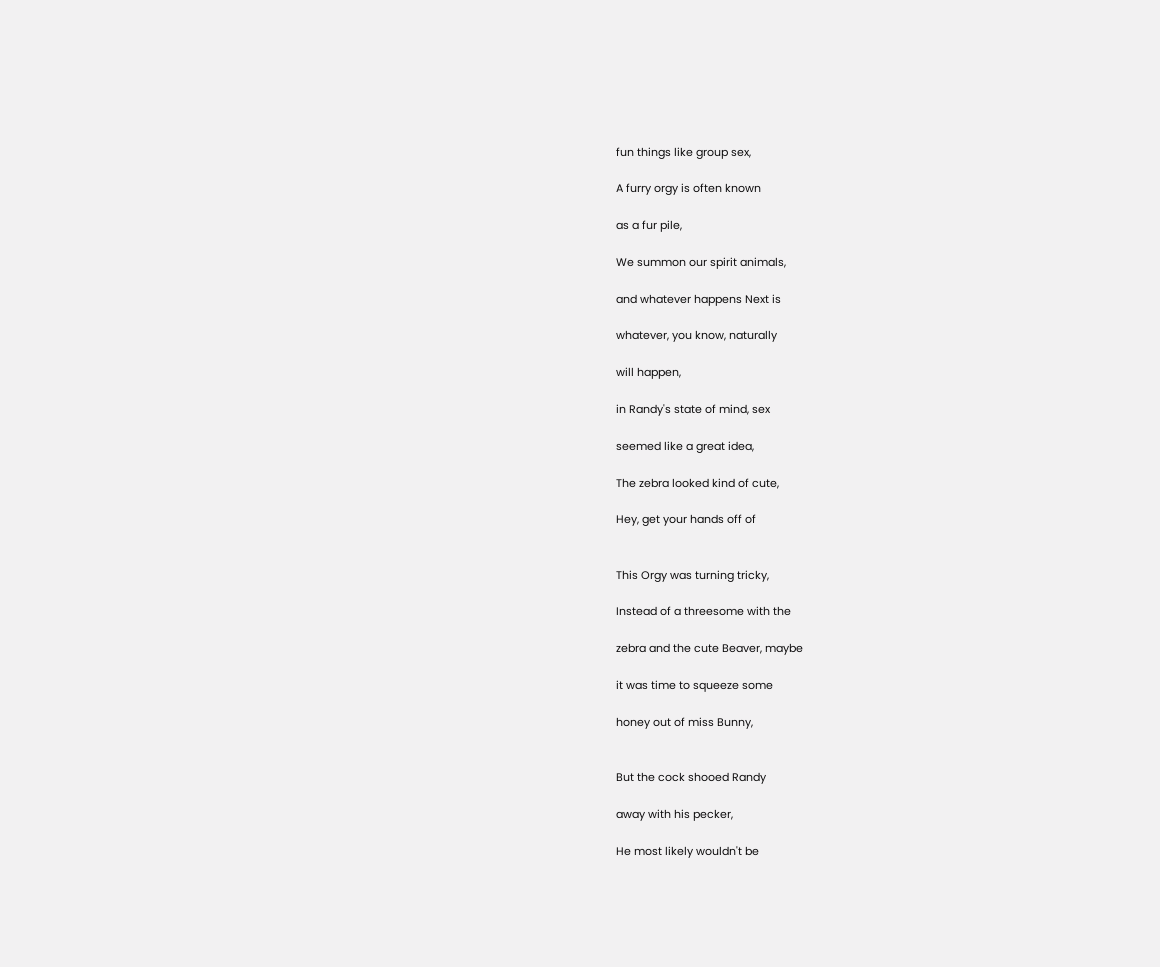fun things like group sex,

A furry orgy is often known

as a fur pile,

We summon our spirit animals,

and whatever happens Next is

whatever, you know, naturally

will happen,

in Randy's state of mind, sex

seemed like a great idea,

The zebra looked kind of cute,

Hey, get your hands off of


This Orgy was turning tricky,

Instead of a threesome with the

zebra and the cute Beaver, maybe

it was time to squeeze some

honey out of miss Bunny,


But the cock shooed Randy

away with his pecker,

He most likely wouldn't be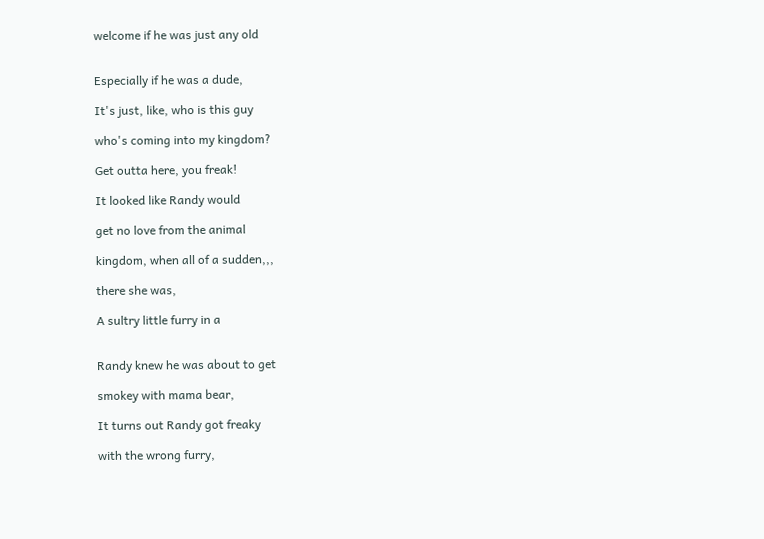welcome if he was just any old


Especially if he was a dude,

It's just, like, who is this guy

who's coming into my kingdom?

Get outta here, you freak!

It looked like Randy would

get no love from the animal

kingdom, when all of a sudden,,,

there she was,

A sultry little furry in a


Randy knew he was about to get

smokey with mama bear,

It turns out Randy got freaky

with the wrong furry,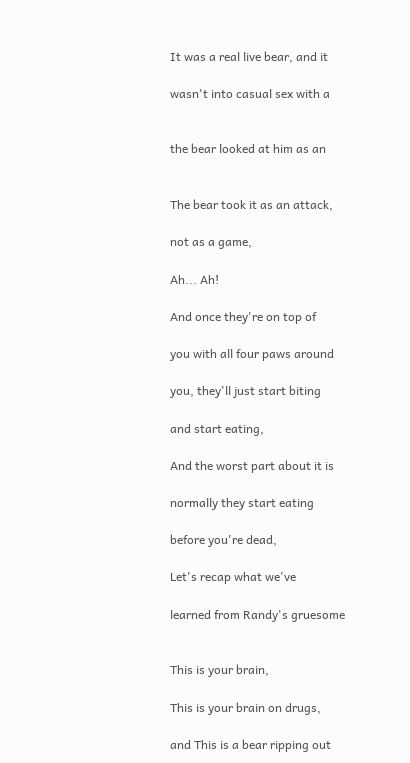It was a real live bear, and it

wasn't into casual sex with a


the bear looked at him as an


The bear took it as an attack,

not as a game,

Ah... Ah!

And once they're on top of

you with all four paws around

you, they'll just start biting

and start eating,

And the worst part about it is

normally they start eating

before you're dead,

Let's recap what we've

learned from Randy's gruesome


This is your brain,

This is your brain on drugs,

and This is a bear ripping out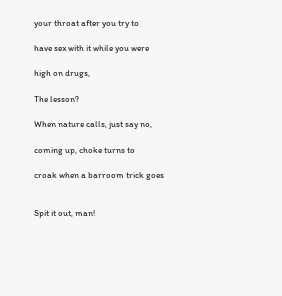your throat after you try to

have sex with it while you were

high on drugs,

The lesson?

When nature calls, just say no,

coming up, choke turns to

croak when a barroom trick goes


Spit it out, man!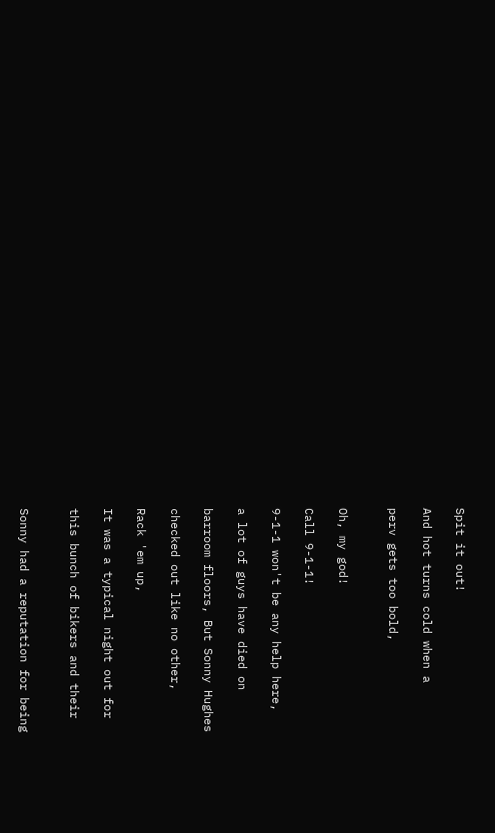Spit it out!

And hot turns cold when a

perv gets too bold,


Oh, my god!

Call 9-1-1!

9-1-1 won't be any help here,

a lot of guys have died on

barroom floors, But Sonny Hughes

checked out like no other,

Rack 'em up,

It was a typical night out for

this bunch of bikers and their


Sonny had a reputation for being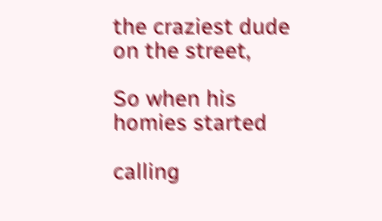the craziest dude on the street,

So when his homies started

calling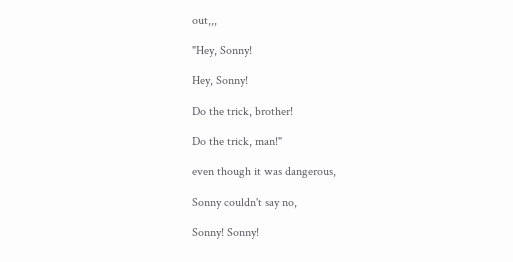out,,,

"Hey, Sonny!

Hey, Sonny!

Do the trick, brother!

Do the trick, man!"

even though it was dangerous,

Sonny couldn't say no,

Sonny! Sonny!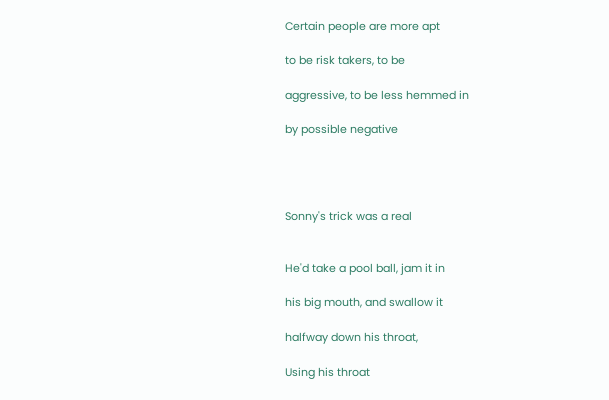Certain people are more apt

to be risk takers, to be

aggressive, to be less hemmed in

by possible negative




Sonny's trick was a real


He'd take a pool ball, jam it in

his big mouth, and swallow it

halfway down his throat,

Using his throat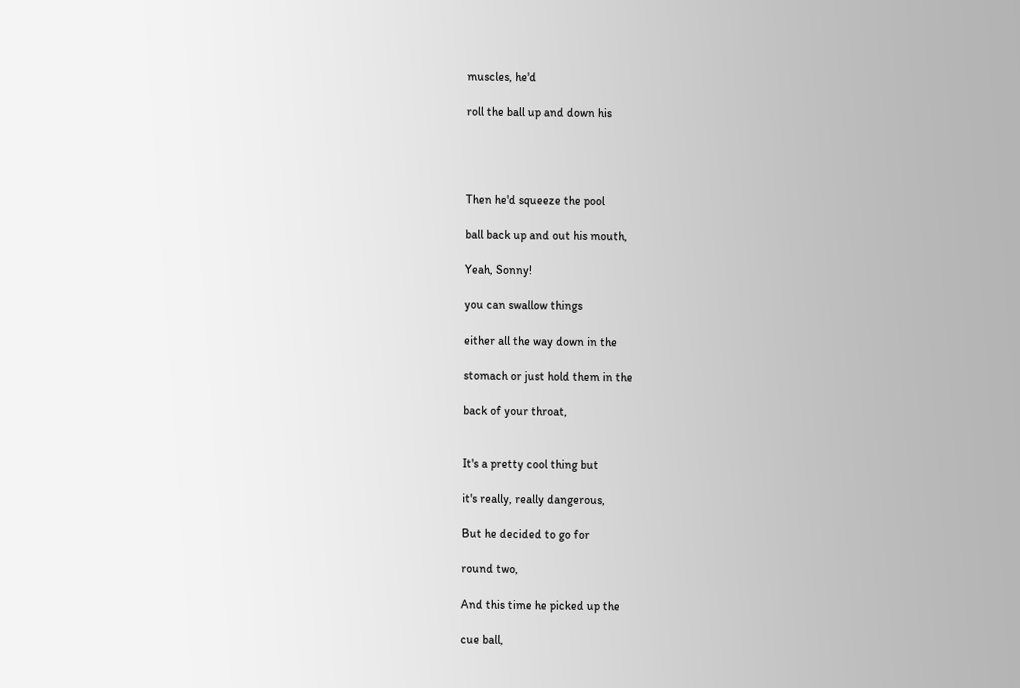muscles, he'd

roll the ball up and down his




Then he'd squeeze the pool

ball back up and out his mouth,

Yeah, Sonny!

you can swallow things

either all the way down in the

stomach or just hold them in the

back of your throat,


It's a pretty cool thing but

it's really, really dangerous,

But he decided to go for

round two,

And this time he picked up the

cue ball,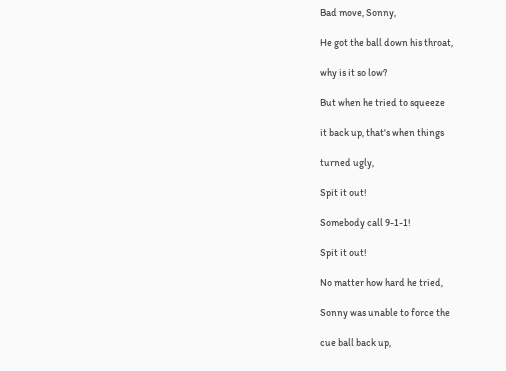Bad move, Sonny,

He got the ball down his throat,

why is it so low?

But when he tried to squeeze

it back up, that's when things

turned ugly,

Spit it out!

Somebody call 9-1-1!

Spit it out!

No matter how hard he tried,

Sonny was unable to force the

cue ball back up,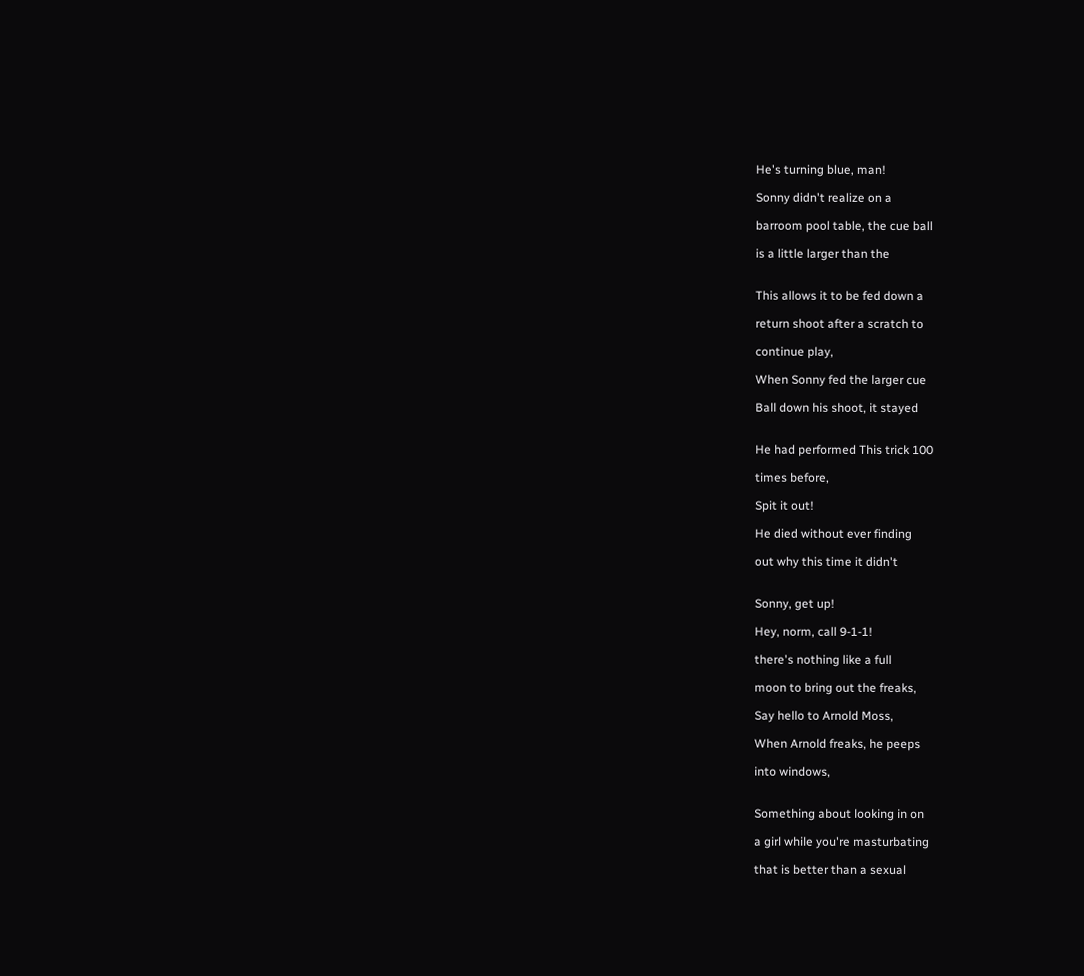He's turning blue, man!

Sonny didn't realize on a

barroom pool table, the cue ball

is a little larger than the


This allows it to be fed down a

return shoot after a scratch to

continue play,

When Sonny fed the larger cue

Ball down his shoot, it stayed


He had performed This trick 100

times before,

Spit it out!

He died without ever finding

out why this time it didn't


Sonny, get up!

Hey, norm, call 9-1-1!

there's nothing like a full

moon to bring out the freaks,

Say hello to Arnold Moss,

When Arnold freaks, he peeps

into windows,


Something about looking in on

a girl while you're masturbating

that is better than a sexual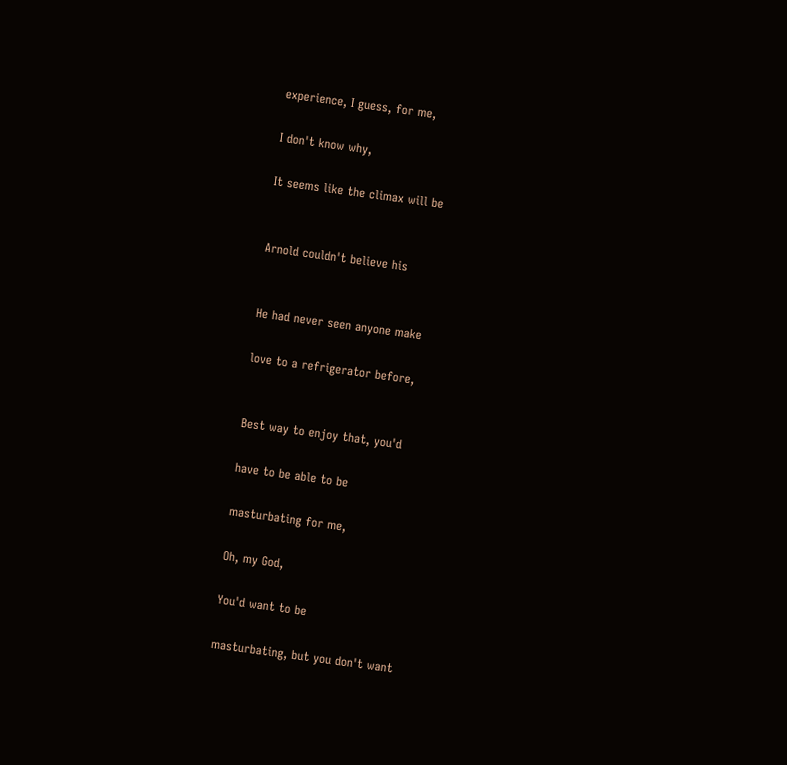experience, I guess, for me,

I don't know why,

It seems like the climax will be


Arnold couldn't believe his


He had never seen anyone make

love to a refrigerator before,


Best way to enjoy that, you'd

have to be able to be

masturbating for me,

Oh, my God,

You'd want to be

masturbating, but you don't want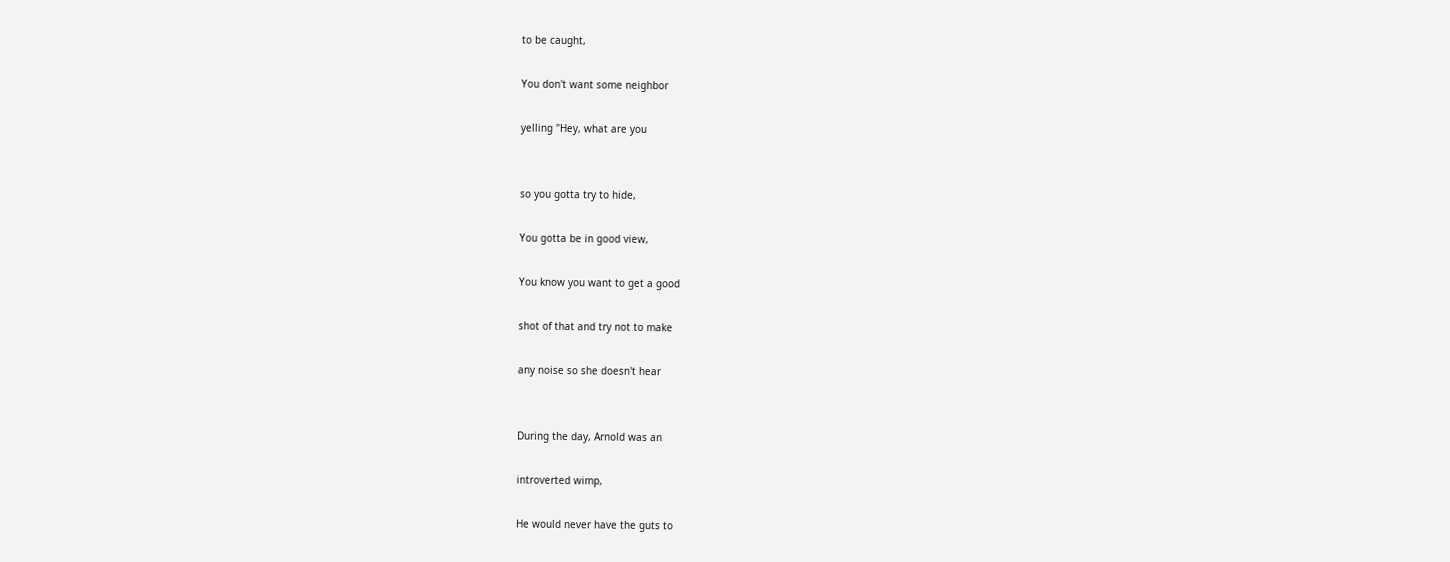to be caught,

You don't want some neighbor

yelling "Hey, what are you


so you gotta try to hide,

You gotta be in good view,

You know you want to get a good

shot of that and try not to make

any noise so she doesn't hear


During the day, Arnold was an

introverted wimp,

He would never have the guts to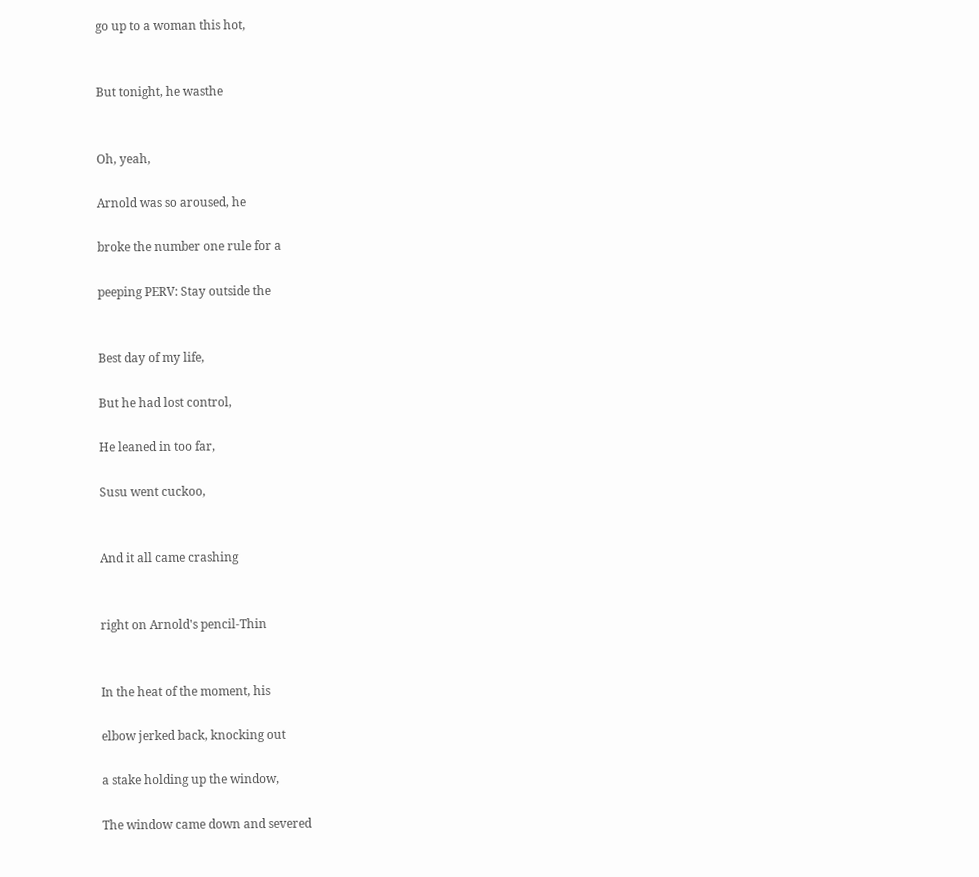go up to a woman this hot,


But tonight, he wasthe


Oh, yeah,

Arnold was so aroused, he

broke the number one rule for a

peeping PERV: Stay outside the


Best day of my life,

But he had lost control,

He leaned in too far,

Susu went cuckoo,


And it all came crashing


right on Arnold's pencil-Thin


In the heat of the moment, his

elbow jerked back, knocking out

a stake holding up the window,

The window came down and severed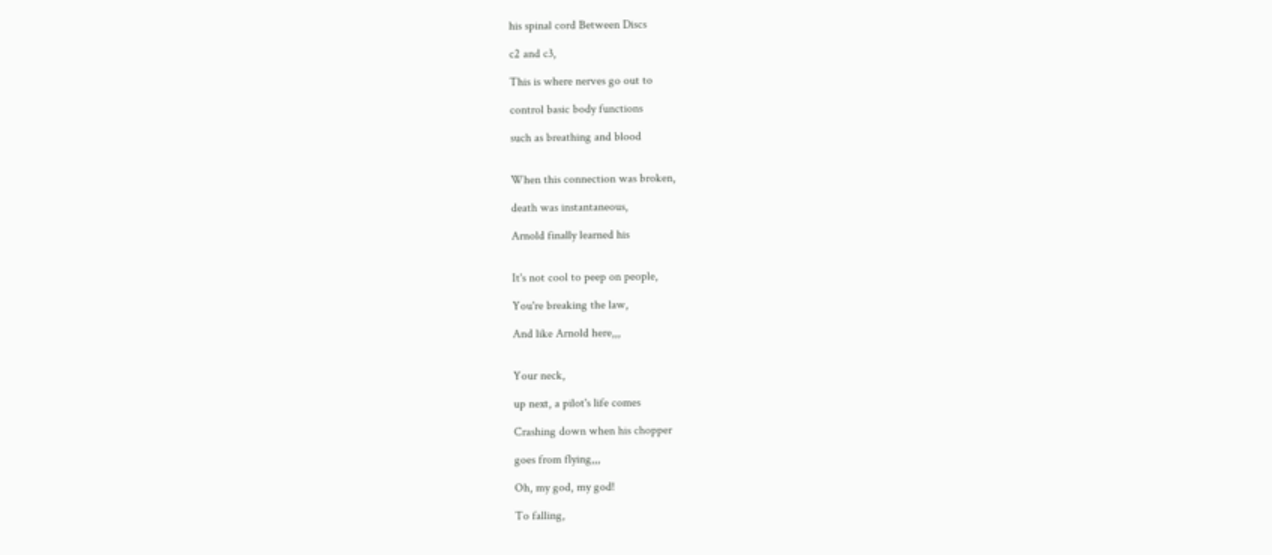his spinal cord Between Discs

c2 and c3,

This is where nerves go out to

control basic body functions

such as breathing and blood


When this connection was broken,

death was instantaneous,

Arnold finally learned his


It's not cool to peep on people,

You're breaking the law,

And like Arnold here,,,


Your neck,

up next, a pilot's life comes

Crashing down when his chopper

goes from flying,,,

Oh, my god, my god!

To falling,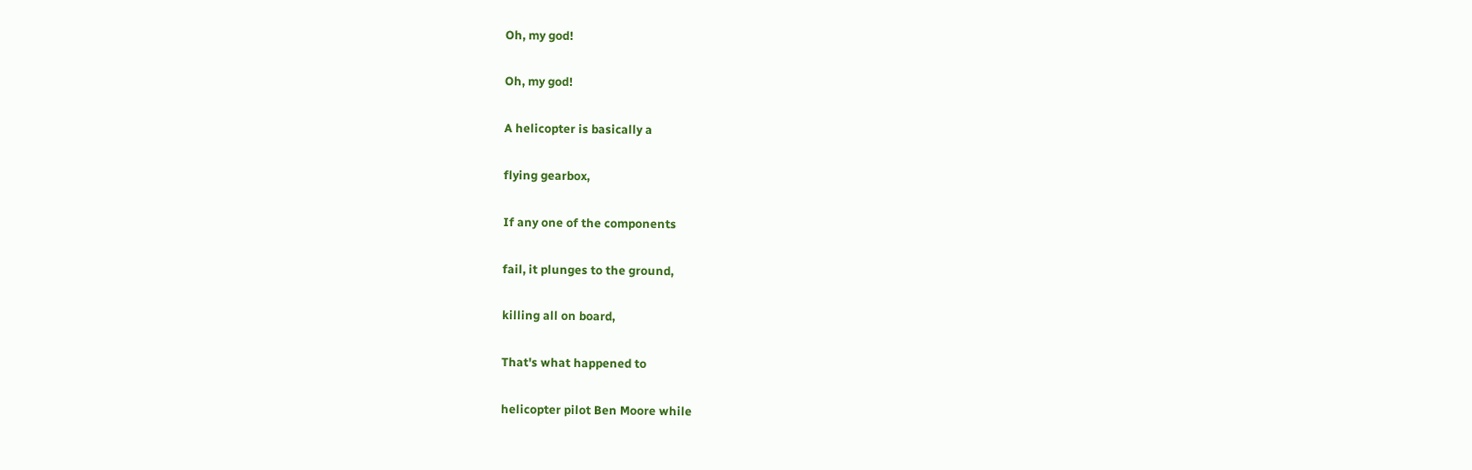Oh, my god!

Oh, my god!

A helicopter is basically a

flying gearbox,

If any one of the components

fail, it plunges to the ground,

killing all on board,

That's what happened to

helicopter pilot Ben Moore while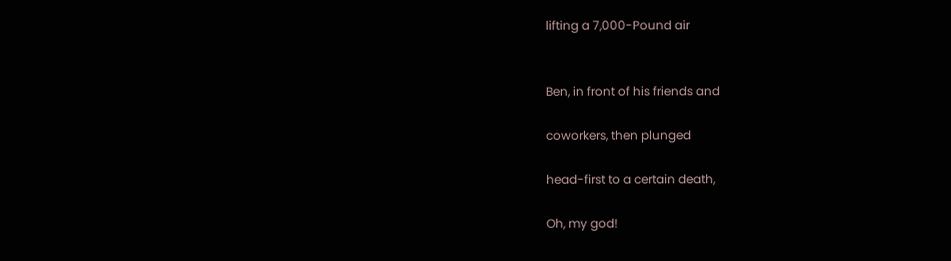lifting a 7,000-Pound air


Ben, in front of his friends and

coworkers, then plunged

head-first to a certain death,

Oh, my god!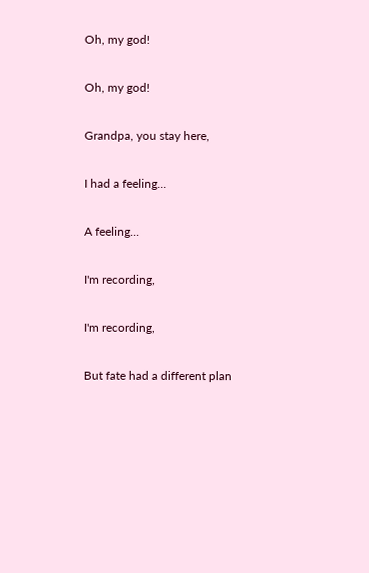Oh, my god!

Oh, my god!

Grandpa, you stay here,

I had a feeling...

A feeling...

I'm recording,

I'm recording,

But fate had a different plan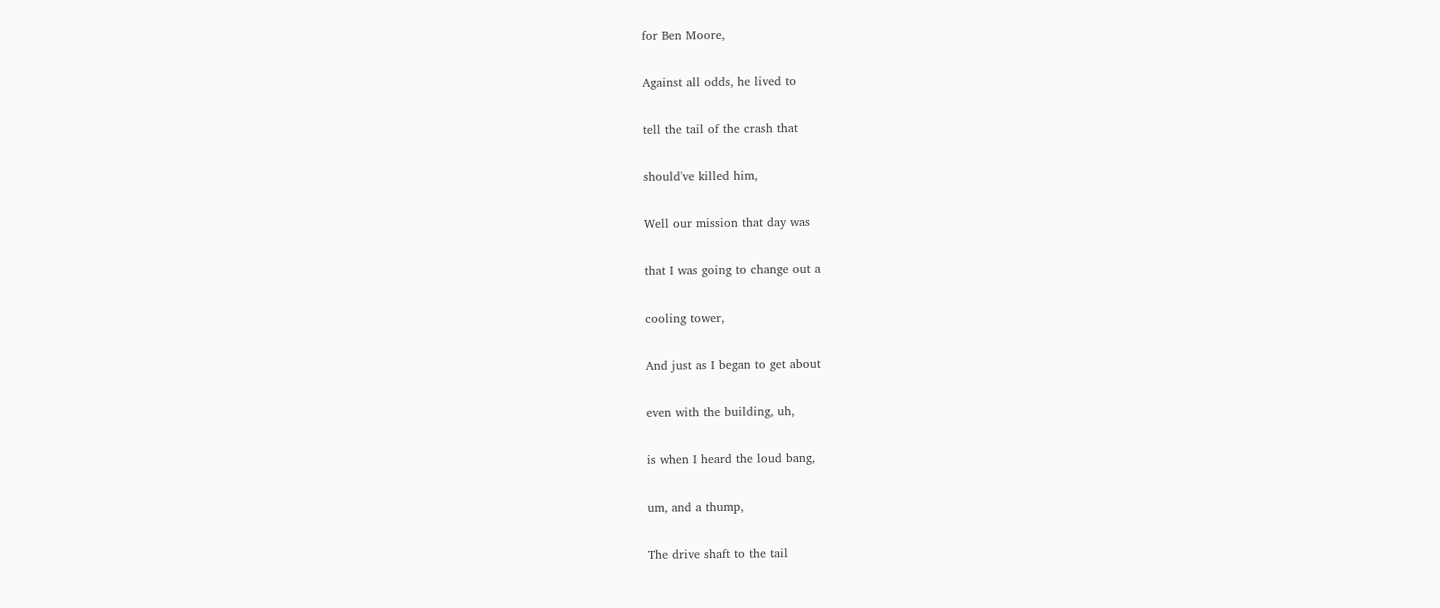for Ben Moore,

Against all odds, he lived to

tell the tail of the crash that

should've killed him,

Well our mission that day was

that I was going to change out a

cooling tower,

And just as I began to get about

even with the building, uh,

is when I heard the loud bang,

um, and a thump,

The drive shaft to the tail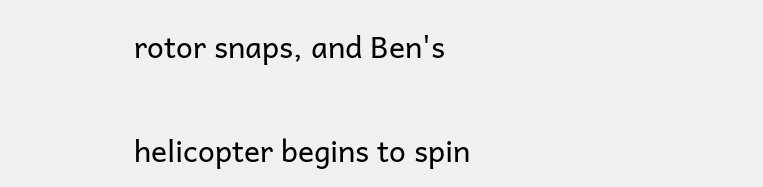rotor snaps, and Ben's

helicopter begins to spin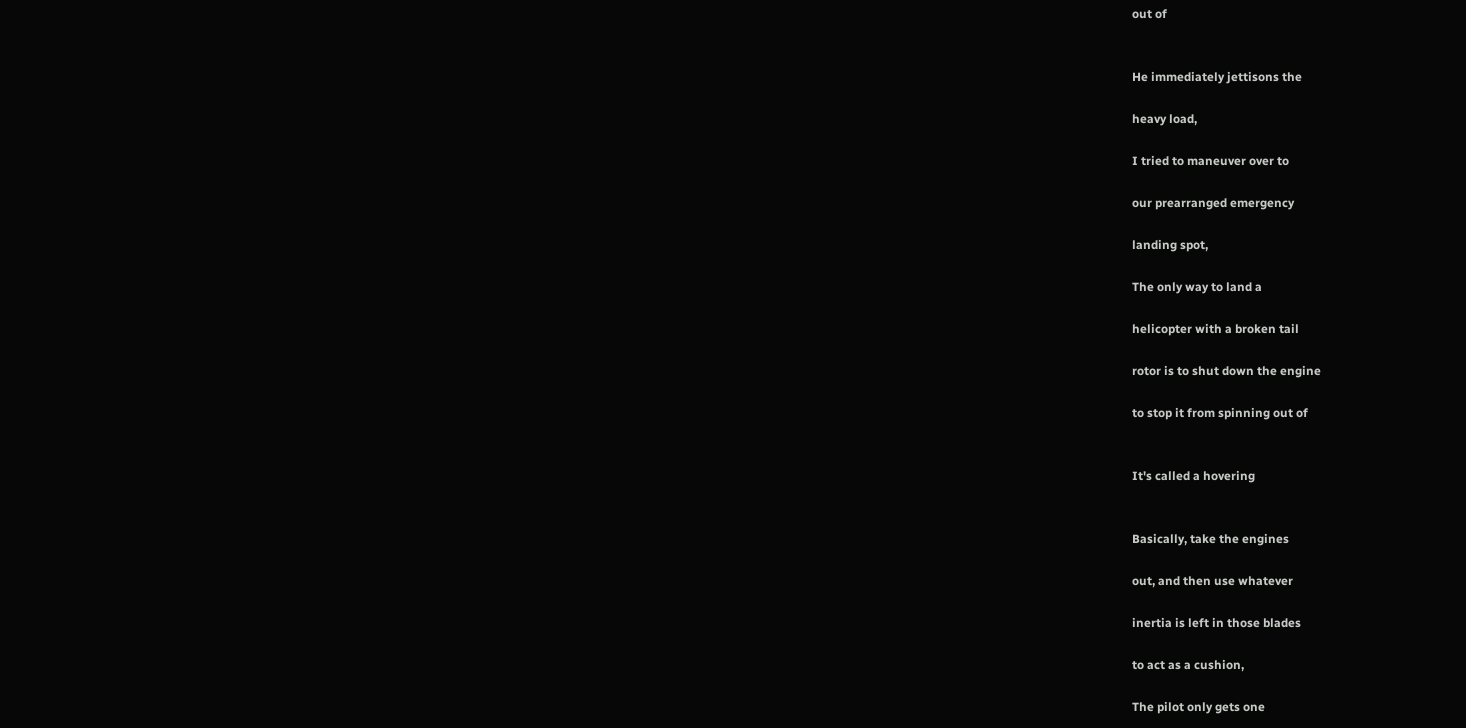out of


He immediately jettisons the

heavy load,

I tried to maneuver over to

our prearranged emergency

landing spot,

The only way to land a

helicopter with a broken tail

rotor is to shut down the engine

to stop it from spinning out of


It's called a hovering


Basically, take the engines

out, and then use whatever

inertia is left in those blades

to act as a cushion,

The pilot only gets one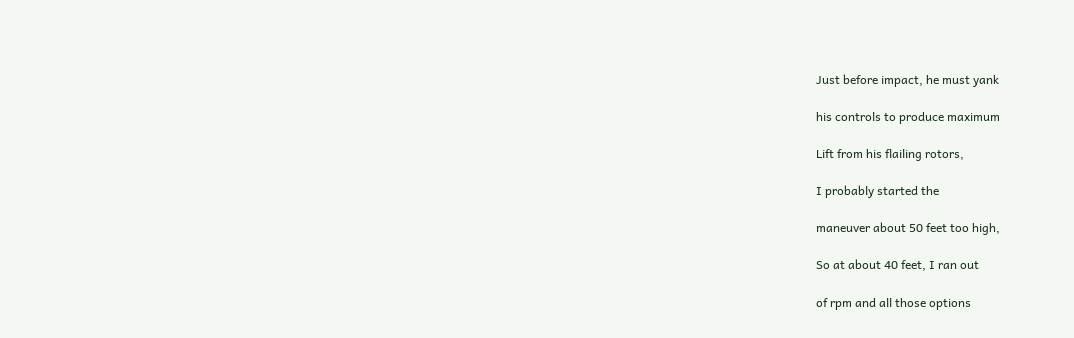Just before impact, he must yank

his controls to produce maximum

Lift from his flailing rotors,

I probably started the

maneuver about 50 feet too high,

So at about 40 feet, I ran out

of rpm and all those options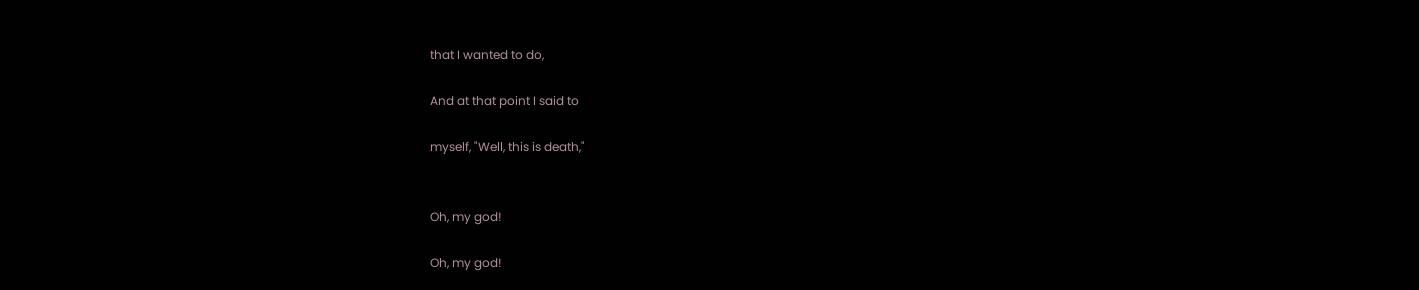that I wanted to do,

And at that point I said to

myself, "Well, this is death,"


Oh, my god!

Oh, my god!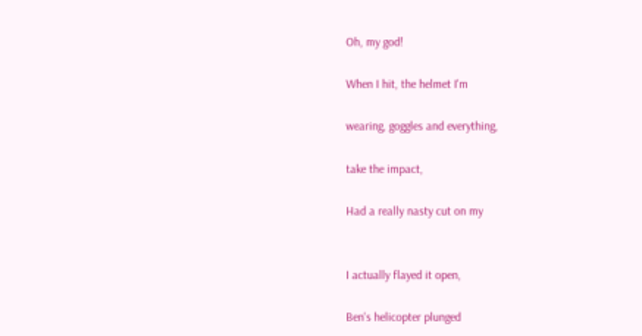Oh, my god!

When I hit, the helmet I'm

wearing, goggles and everything,

take the impact,

Had a really nasty cut on my


I actually flayed it open,

Ben's helicopter plunged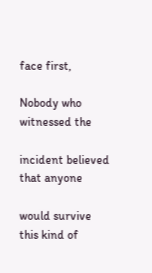face first,

Nobody who witnessed the

incident believed that anyone

would survive this kind of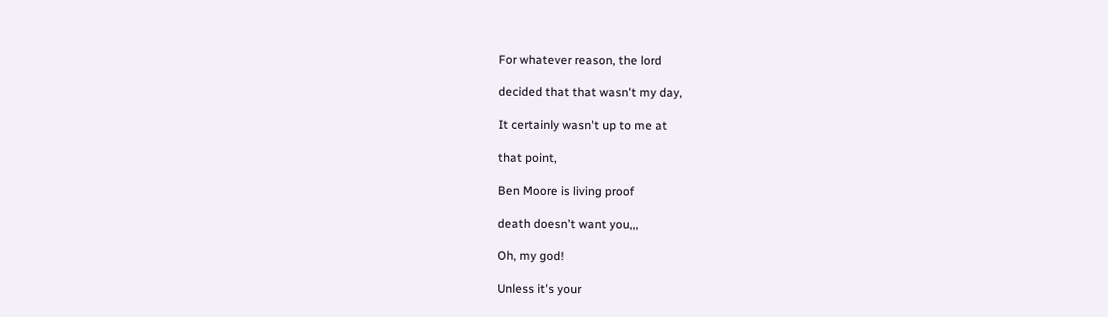For whatever reason, the lord

decided that that wasn't my day,

It certainly wasn't up to me at

that point,

Ben Moore is living proof

death doesn't want you,,,

Oh, my god!

Unless it's your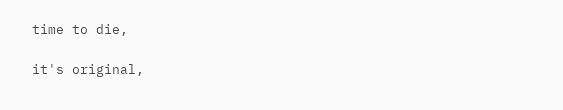time to die,

it's original,